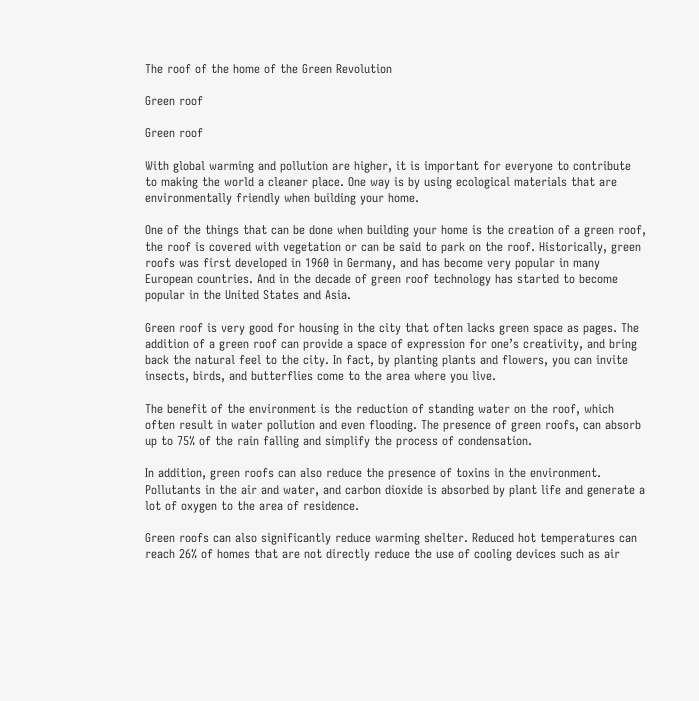The roof of the home of the Green Revolution

Green roof

Green roof

With global warming and pollution are higher, it is important for everyone to contribute to making the world a cleaner place. One way is by using ecological materials that are environmentally friendly when building your home.

One of the things that can be done when building your home is the creation of a green roof, the roof is covered with vegetation or can be said to park on the roof. Historically, green roofs was first developed in 1960 in Germany, and has become very popular in many European countries. And in the decade of green roof technology has started to become popular in the United States and Asia.

Green roof is very good for housing in the city that often lacks green space as pages. The addition of a green roof can provide a space of expression for one’s creativity, and bring back the natural feel to the city. In fact, by planting plants and flowers, you can invite insects, birds, and butterflies come to the area where you live.

The benefit of the environment is the reduction of standing water on the roof, which often result in water pollution and even flooding. The presence of green roofs, can absorb up to 75% of the rain falling and simplify the process of condensation.

In addition, green roofs can also reduce the presence of toxins in the environment. Pollutants in the air and water, and carbon dioxide is absorbed by plant life and generate a lot of oxygen to the area of residence.

Green roofs can also significantly reduce warming shelter. Reduced hot temperatures can reach 26% of homes that are not directly reduce the use of cooling devices such as air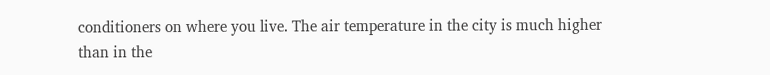conditioners on where you live. The air temperature in the city is much higher than in the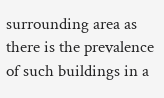surrounding area as there is the prevalence of such buildings in a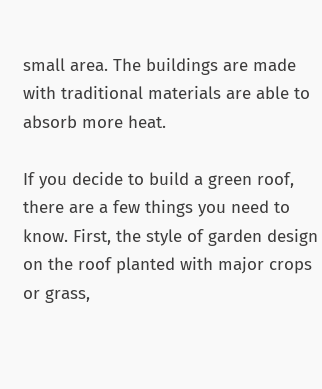small area. The buildings are made with traditional materials are able to absorb more heat.

If you decide to build a green roof, there are a few things you need to know. First, the style of garden design on the roof planted with major crops or grass,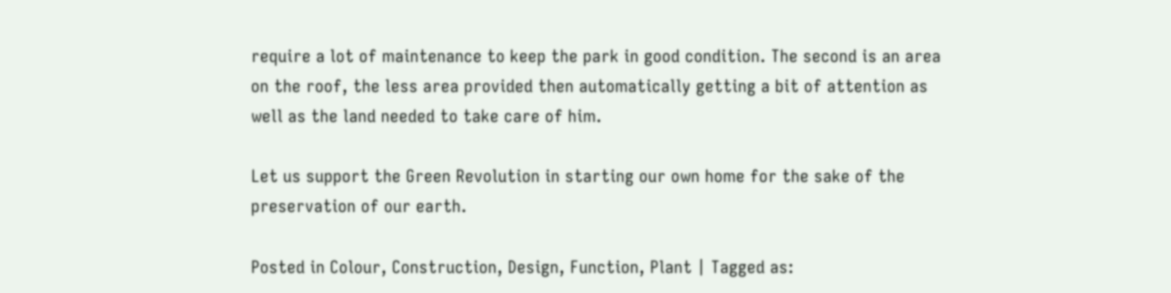require a lot of maintenance to keep the park in good condition. The second is an area on the roof, the less area provided then automatically getting a bit of attention as well as the land needed to take care of him.

Let us support the Green Revolution in starting our own home for the sake of the preservation of our earth.

Posted in Colour, Construction, Design, Function, Plant | Tagged as: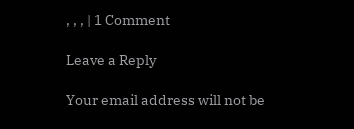, , , | 1 Comment

Leave a Reply

Your email address will not be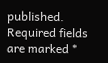published. Required fields are marked *